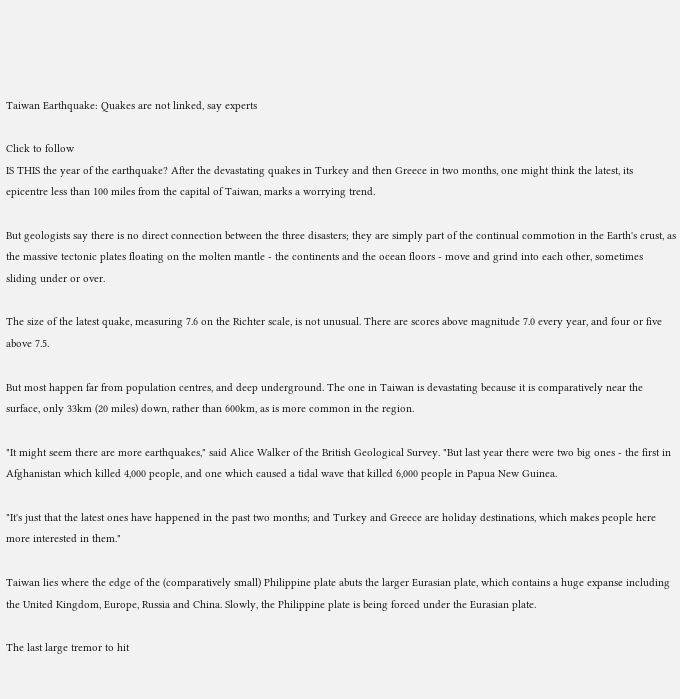Taiwan Earthquake: Quakes are not linked, say experts

Click to follow
IS THIS the year of the earthquake? After the devastating quakes in Turkey and then Greece in two months, one might think the latest, its epicentre less than 100 miles from the capital of Taiwan, marks a worrying trend.

But geologists say there is no direct connection between the three disasters; they are simply part of the continual commotion in the Earth's crust, as the massive tectonic plates floating on the molten mantle - the continents and the ocean floors - move and grind into each other, sometimes sliding under or over.

The size of the latest quake, measuring 7.6 on the Richter scale, is not unusual. There are scores above magnitude 7.0 every year, and four or five above 7.5.

But most happen far from population centres, and deep underground. The one in Taiwan is devastating because it is comparatively near the surface, only 33km (20 miles) down, rather than 600km, as is more common in the region.

"It might seem there are more earthquakes," said Alice Walker of the British Geological Survey. "But last year there were two big ones - the first in Afghanistan which killed 4,000 people, and one which caused a tidal wave that killed 6,000 people in Papua New Guinea.

"It's just that the latest ones have happened in the past two months; and Turkey and Greece are holiday destinations, which makes people here more interested in them."

Taiwan lies where the edge of the (comparatively small) Philippine plate abuts the larger Eurasian plate, which contains a huge expanse including the United Kingdom, Europe, Russia and China. Slowly, the Philippine plate is being forced under the Eurasian plate.

The last large tremor to hit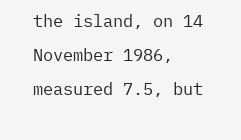the island, on 14 November 1986, measured 7.5, but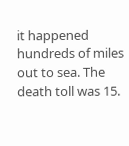it happened hundreds of miles out to sea. The death toll was 15.